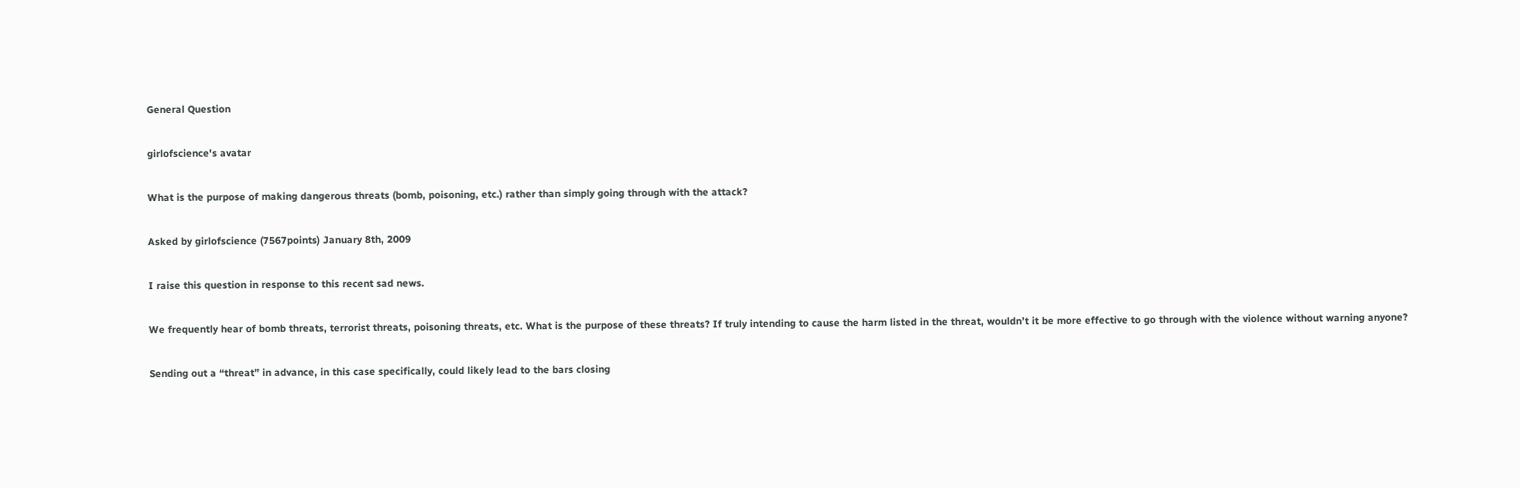General Question

girlofscience's avatar

What is the purpose of making dangerous threats (bomb, poisoning, etc.) rather than simply going through with the attack?

Asked by girlofscience (7567points) January 8th, 2009

I raise this question in response to this recent sad news.

We frequently hear of bomb threats, terrorist threats, poisoning threats, etc. What is the purpose of these threats? If truly intending to cause the harm listed in the threat, wouldn’t it be more effective to go through with the violence without warning anyone?

Sending out a “threat” in advance, in this case specifically, could likely lead to the bars closing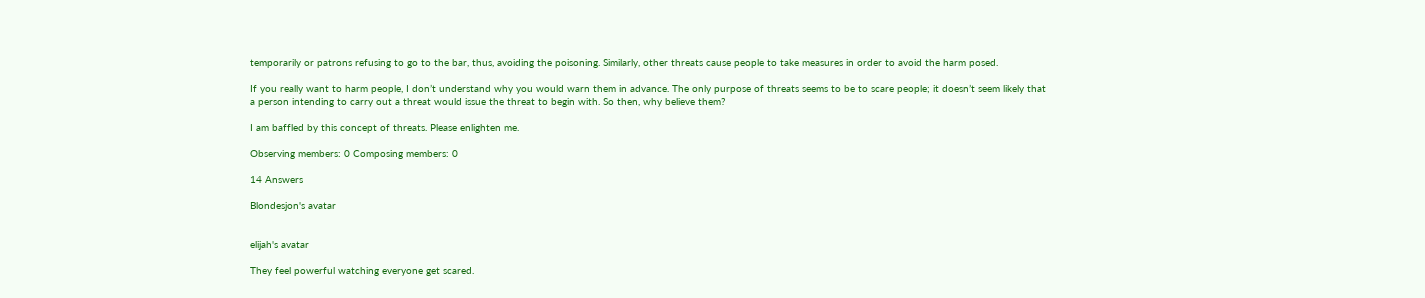temporarily or patrons refusing to go to the bar, thus, avoiding the poisoning. Similarly, other threats cause people to take measures in order to avoid the harm posed.

If you really want to harm people, I don’t understand why you would warn them in advance. The only purpose of threats seems to be to scare people; it doesn’t seem likely that a person intending to carry out a threat would issue the threat to begin with. So then, why believe them?

I am baffled by this concept of threats. Please enlighten me.

Observing members: 0 Composing members: 0

14 Answers

Blondesjon's avatar


elijah's avatar

They feel powerful watching everyone get scared.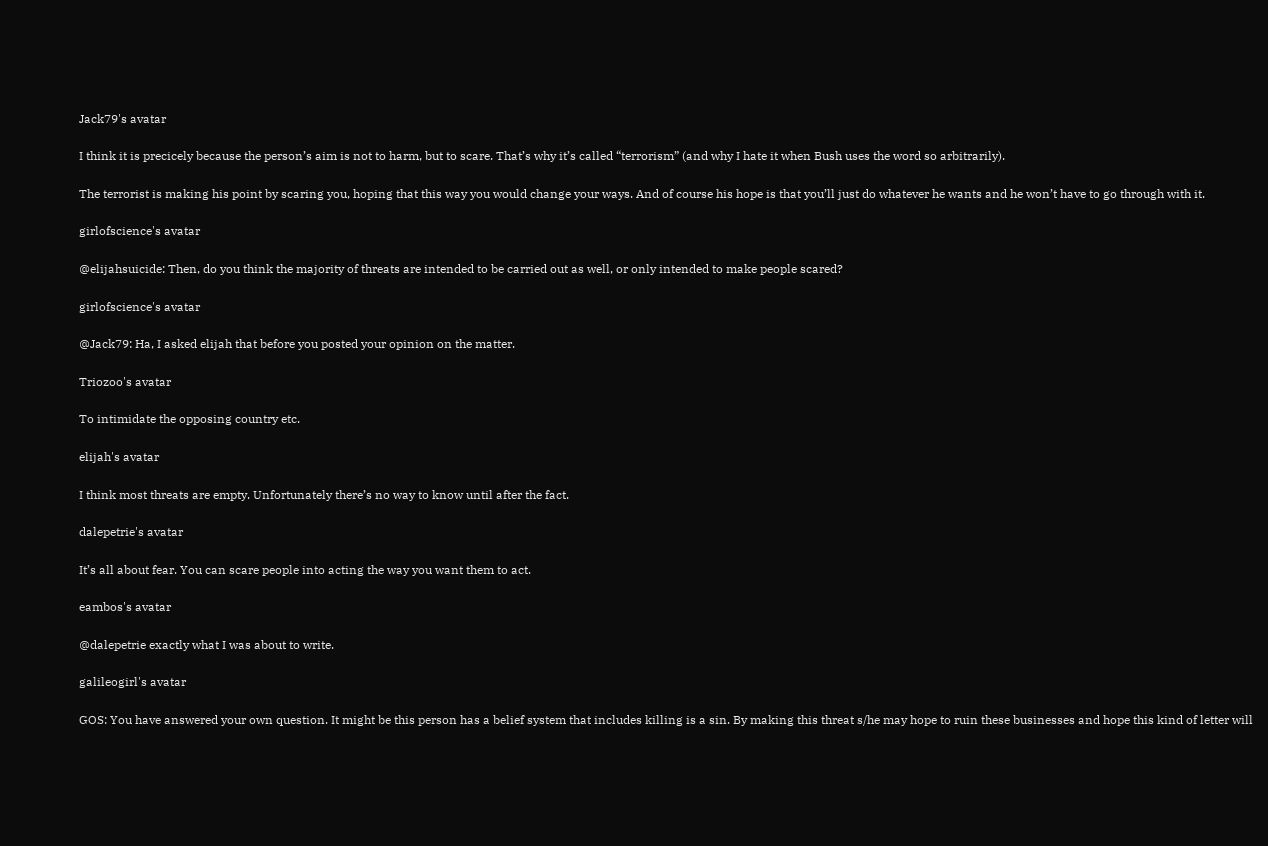Jack79's avatar

I think it is precicely because the person’s aim is not to harm, but to scare. That’s why it’s called “terrorism” (and why I hate it when Bush uses the word so arbitrarily).

The terrorist is making his point by scaring you, hoping that this way you would change your ways. And of course his hope is that you’ll just do whatever he wants and he won’t have to go through with it.

girlofscience's avatar

@elijahsuicide: Then, do you think the majority of threats are intended to be carried out as well, or only intended to make people scared?

girlofscience's avatar

@Jack79: Ha, I asked elijah that before you posted your opinion on the matter.

Triozoo's avatar

To intimidate the opposing country etc.

elijah's avatar

I think most threats are empty. Unfortunately there’s no way to know until after the fact.

dalepetrie's avatar

It’s all about fear. You can scare people into acting the way you want them to act.

eambos's avatar

@dalepetrie exactly what I was about to write.

galileogirl's avatar

GOS: You have answered your own question. It might be this person has a belief system that includes killing is a sin. By making this threat s/he may hope to ruin these businesses and hope this kind of letter will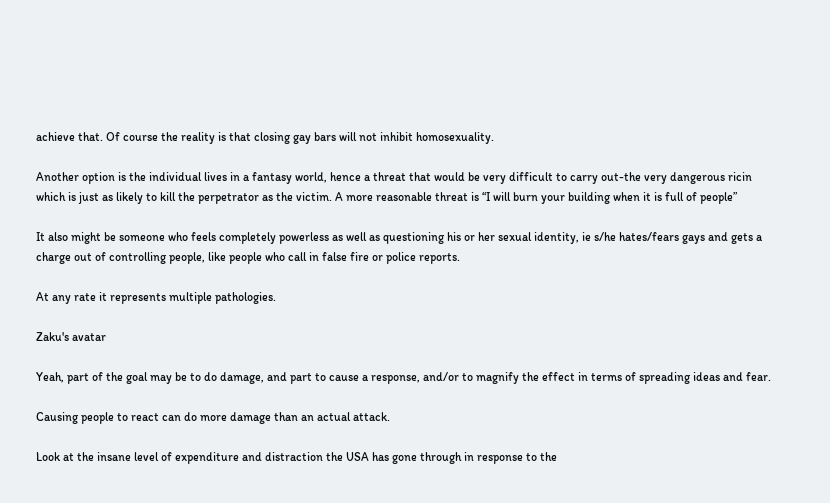achieve that. Of course the reality is that closing gay bars will not inhibit homosexuality.

Another option is the individual lives in a fantasy world, hence a threat that would be very difficult to carry out-the very dangerous ricin which is just as likely to kill the perpetrator as the victim. A more reasonable threat is “I will burn your building when it is full of people”

It also might be someone who feels completely powerless as well as questioning his or her sexual identity, ie s/he hates/fears gays and gets a charge out of controlling people, like people who call in false fire or police reports.

At any rate it represents multiple pathologies.

Zaku's avatar

Yeah, part of the goal may be to do damage, and part to cause a response, and/or to magnify the effect in terms of spreading ideas and fear.

Causing people to react can do more damage than an actual attack.

Look at the insane level of expenditure and distraction the USA has gone through in response to the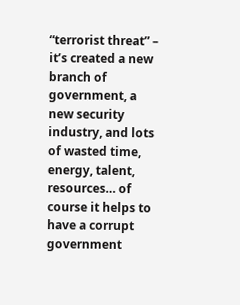“terrorist threat” – it’s created a new branch of government, a new security industry, and lots of wasted time, energy, talent, resources… of course it helps to have a corrupt government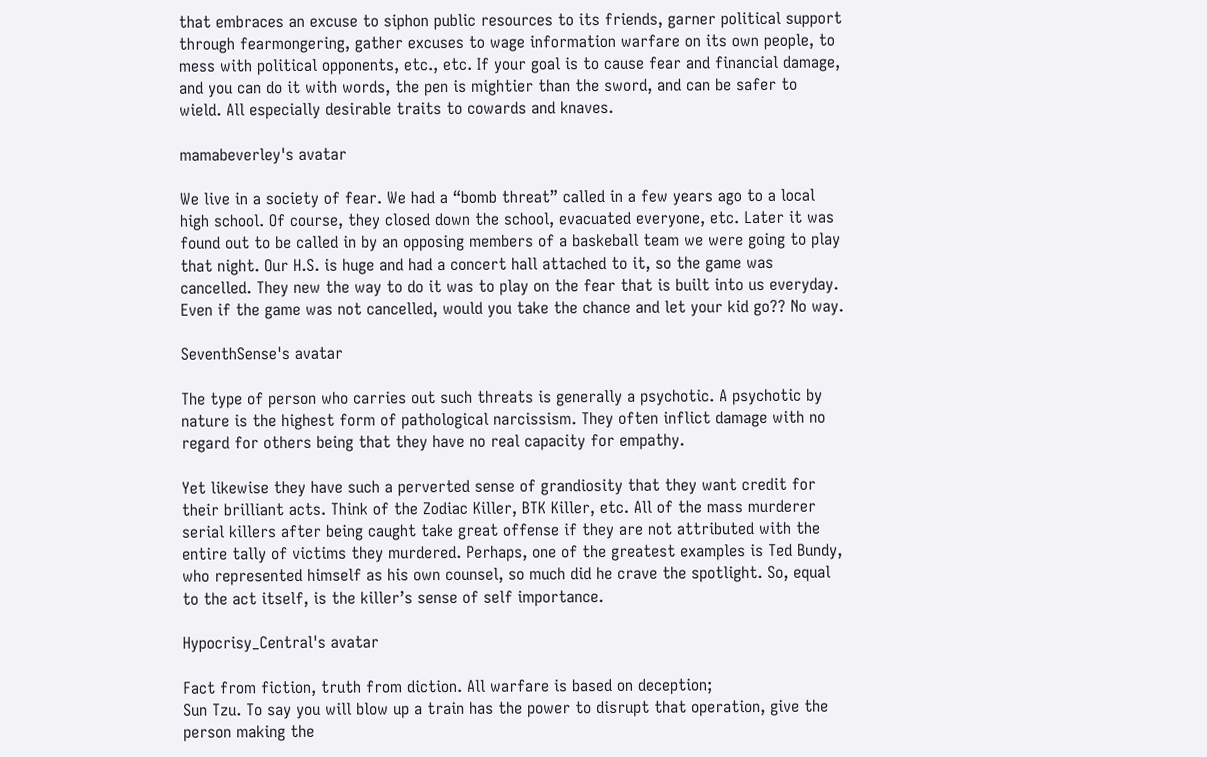that embraces an excuse to siphon public resources to its friends, garner political support through fearmongering, gather excuses to wage information warfare on its own people, to mess with political opponents, etc., etc. If your goal is to cause fear and financial damage, and you can do it with words, the pen is mightier than the sword, and can be safer to wield. All especially desirable traits to cowards and knaves.

mamabeverley's avatar

We live in a society of fear. We had a “bomb threat” called in a few years ago to a local high school. Of course, they closed down the school, evacuated everyone, etc. Later it was found out to be called in by an opposing members of a baskeball team we were going to play that night. Our H.S. is huge and had a concert hall attached to it, so the game was cancelled. They new the way to do it was to play on the fear that is built into us everyday. Even if the game was not cancelled, would you take the chance and let your kid go?? No way.

SeventhSense's avatar

The type of person who carries out such threats is generally a psychotic. A psychotic by nature is the highest form of pathological narcissism. They often inflict damage with no regard for others being that they have no real capacity for empathy.

Yet likewise they have such a perverted sense of grandiosity that they want credit for their brilliant acts. Think of the Zodiac Killer, BTK Killer, etc. All of the mass murderer serial killers after being caught take great offense if they are not attributed with the entire tally of victims they murdered. Perhaps, one of the greatest examples is Ted Bundy, who represented himself as his own counsel, so much did he crave the spotlight. So, equal to the act itself, is the killer’s sense of self importance.

Hypocrisy_Central's avatar

Fact from fiction, truth from diction. All warfare is based on deception;
Sun Tzu. To say you will blow up a train has the power to disrupt that operation, give the person making the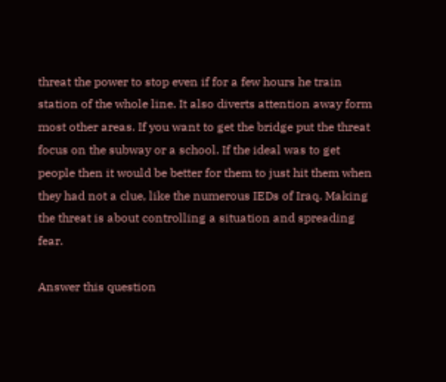threat the power to stop even if for a few hours he train station of the whole line. It also diverts attention away form most other areas. If you want to get the bridge put the threat focus on the subway or a school. If the ideal was to get people then it would be better for them to just hit them when they had not a clue, like the numerous IEDs of Iraq. Making the threat is about controlling a situation and spreading fear.

Answer this question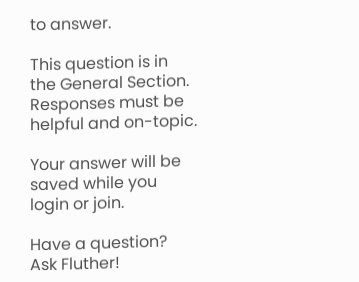to answer.

This question is in the General Section. Responses must be helpful and on-topic.

Your answer will be saved while you login or join.

Have a question? Ask Fluther!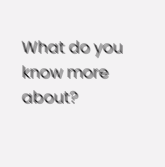What do you know more about?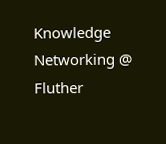Knowledge Networking @ Fluther